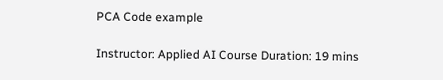PCA Code example

Instructor: Applied AI Course Duration: 19 mins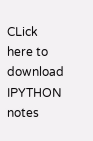CLick here to download IPYTHON notes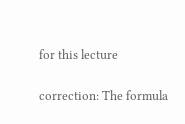for this lecture

correction: The formula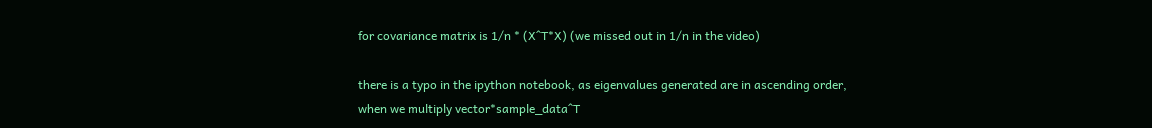for covariance matrix is 1/n * (X^T*X) (we missed out in 1/n in the video)

there is a typo in the ipython notebook, as eigenvalues generated are in ascending order, when we multiply vector*sample_data^T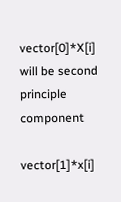vector[0]*X[i] will be second principle component

vector[1]*x[i]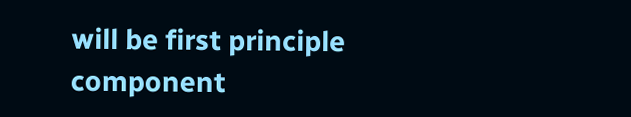will be first principle component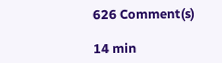626 Comment(s)

14 min